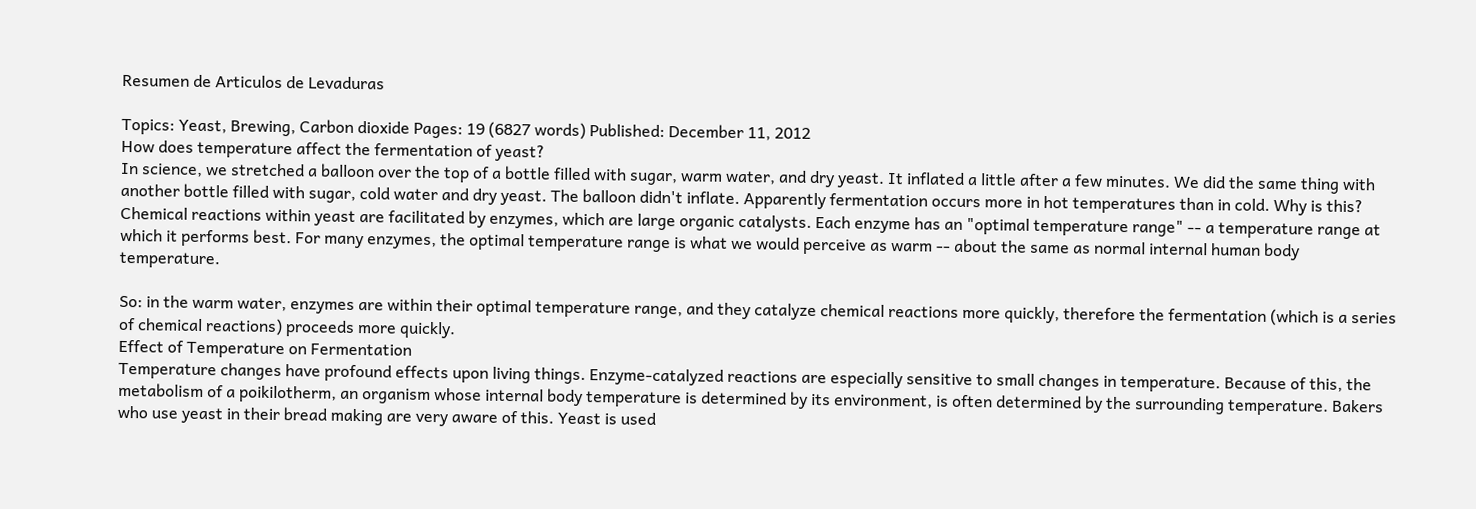Resumen de Articulos de Levaduras

Topics: Yeast, Brewing, Carbon dioxide Pages: 19 (6827 words) Published: December 11, 2012
How does temperature affect the fermentation of yeast?
In science, we stretched a balloon over the top of a bottle filled with sugar, warm water, and dry yeast. It inflated a little after a few minutes. We did the same thing with another bottle filled with sugar, cold water and dry yeast. The balloon didn't inflate. Apparently fermentation occurs more in hot temperatures than in cold. Why is this? Chemical reactions within yeast are facilitated by enzymes, which are large organic catalysts. Each enzyme has an "optimal temperature range" -- a temperature range at which it performs best. For many enzymes, the optimal temperature range is what we would perceive as warm -- about the same as normal internal human body temperature.

So: in the warm water, enzymes are within their optimal temperature range, and they catalyze chemical reactions more quickly, therefore the fermentation (which is a series of chemical reactions) proceeds more quickly.
Effect of Temperature on Fermentation
Temperature changes have profound effects upon living things. Enzyme-catalyzed reactions are especially sensitive to small changes in temperature. Because of this, the metabolism of a poikilotherm, an organism whose internal body temperature is determined by its environment, is often determined by the surrounding temperature. Bakers who use yeast in their bread making are very aware of this. Yeast is used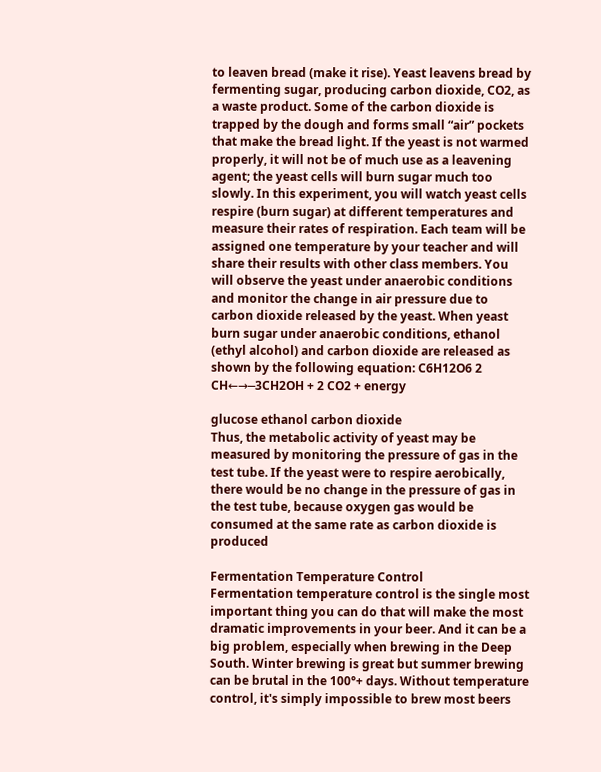to leaven bread (make it rise). Yeast leavens bread by fermenting sugar, producing carbon dioxide, CO2, as a waste product. Some of the carbon dioxide is trapped by the dough and forms small “air” pockets that make the bread light. If the yeast is not warmed properly, it will not be of much use as a leavening agent; the yeast cells will burn sugar much too slowly. In this experiment, you will watch yeast cells respire (burn sugar) at different temperatures and measure their rates of respiration. Each team will be assigned one temperature by your teacher and will share their results with other class members. You will observe the yeast under anaerobic conditions and monitor the change in air pressure due to carbon dioxide released by the yeast. When yeast burn sugar under anaerobic conditions, ethanol (ethyl alcohol) and carbon dioxide are released as shown by the following equation: C6H12O6 2 CH←→⎯3CH2OH + 2 CO2 + energy

glucose ethanol carbon dioxide
Thus, the metabolic activity of yeast may be measured by monitoring the pressure of gas in the test tube. If the yeast were to respire aerobically, there would be no change in the pressure of gas in the test tube, because oxygen gas would be consumed at the same rate as carbon dioxide is produced

Fermentation Temperature Control
Fermentation temperature control is the single most important thing you can do that will make the most dramatic improvements in your beer. And it can be a big problem, especially when brewing in the Deep South. Winter brewing is great but summer brewing can be brutal in the 100°+ days. Without temperature control, it's simply impossible to brew most beers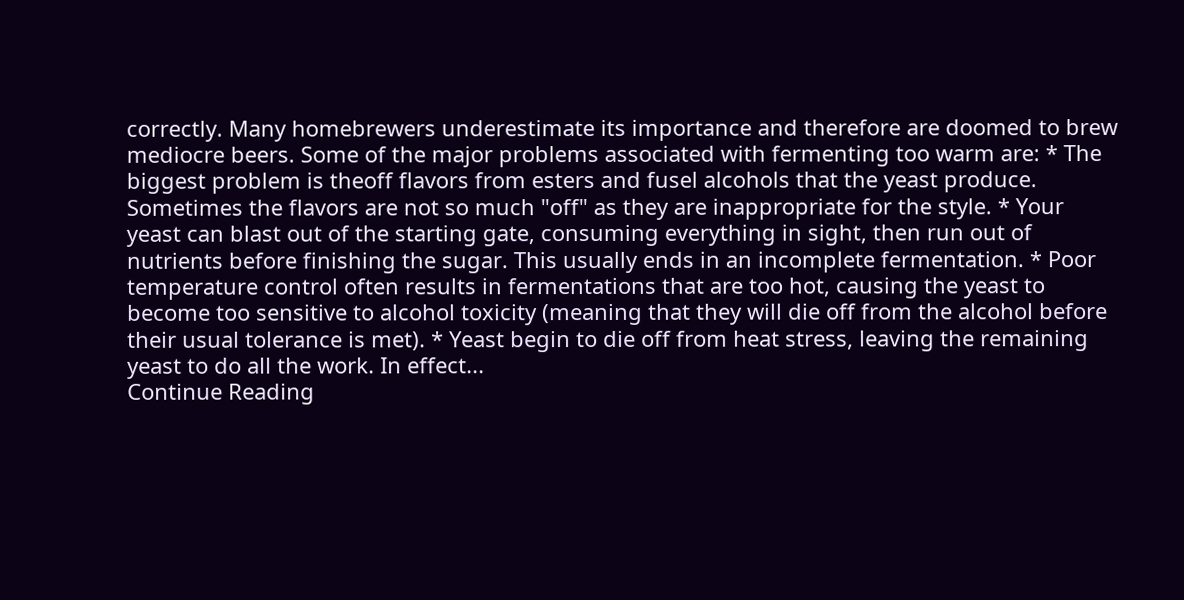correctly. Many homebrewers underestimate its importance and therefore are doomed to brew mediocre beers. Some of the major problems associated with fermenting too warm are: * The biggest problem is theoff flavors from esters and fusel alcohols that the yeast produce. Sometimes the flavors are not so much "off" as they are inappropriate for the style. * Your yeast can blast out of the starting gate, consuming everything in sight, then run out of nutrients before finishing the sugar. This usually ends in an incomplete fermentation. * Poor temperature control often results in fermentations that are too hot, causing the yeast to become too sensitive to alcohol toxicity (meaning that they will die off from the alcohol before their usual tolerance is met). * Yeast begin to die off from heat stress, leaving the remaining yeast to do all the work. In effect...
Continue Reading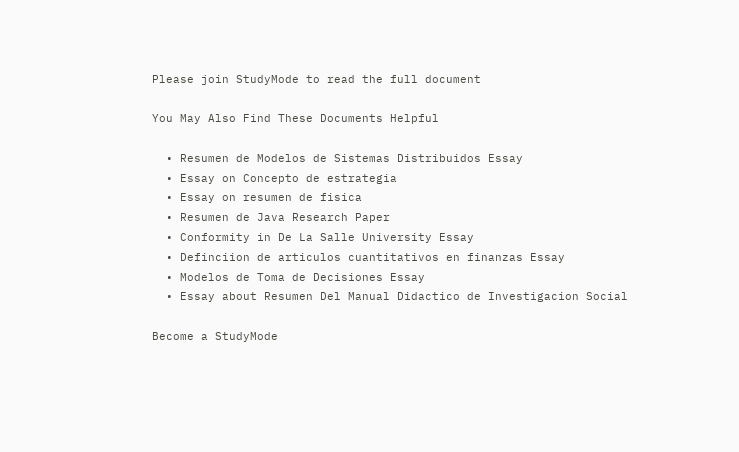Please join StudyMode to read the full document

You May Also Find These Documents Helpful

  • Resumen de Modelos de Sistemas Distribuidos Essay
  • Essay on Concepto de estrategia
  • Essay on resumen de fisica
  • Resumen de Java Research Paper
  • Conformity in De La Salle University Essay
  • Definciion de articulos cuantitativos en finanzas Essay
  • Modelos de Toma de Decisiones Essay
  • Essay about Resumen Del Manual Didactico de Investigacion Social

Become a StudyMode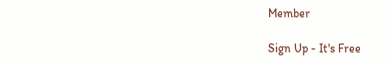Member

Sign Up - It's Free